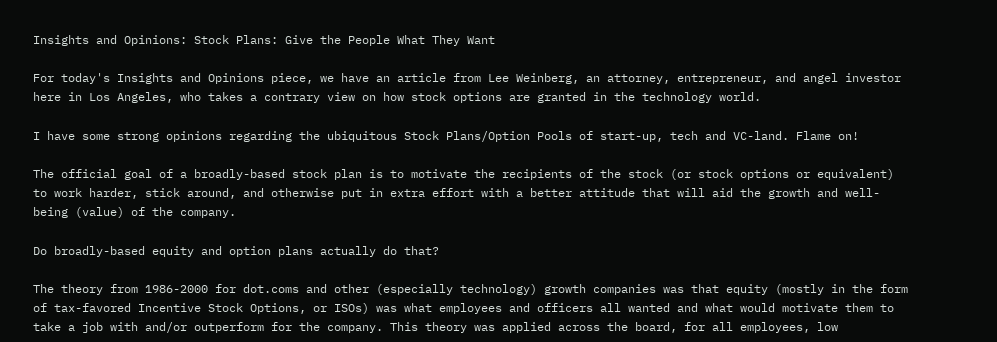Insights and Opinions: Stock Plans: Give the People What They Want

For today's Insights and Opinions piece, we have an article from Lee Weinberg, an attorney, entrepreneur, and angel investor here in Los Angeles, who takes a contrary view on how stock options are granted in the technology world.

I have some strong opinions regarding the ubiquitous Stock Plans/Option Pools of start-up, tech and VC-land. Flame on!

The official goal of a broadly-based stock plan is to motivate the recipients of the stock (or stock options or equivalent) to work harder, stick around, and otherwise put in extra effort with a better attitude that will aid the growth and well-being (value) of the company.

Do broadly-based equity and option plans actually do that?

The theory from 1986-2000 for dot.coms and other (especially technology) growth companies was that equity (mostly in the form of tax-favored Incentive Stock Options, or ISOs) was what employees and officers all wanted and what would motivate them to take a job with and/or outperform for the company. This theory was applied across the board, for all employees, low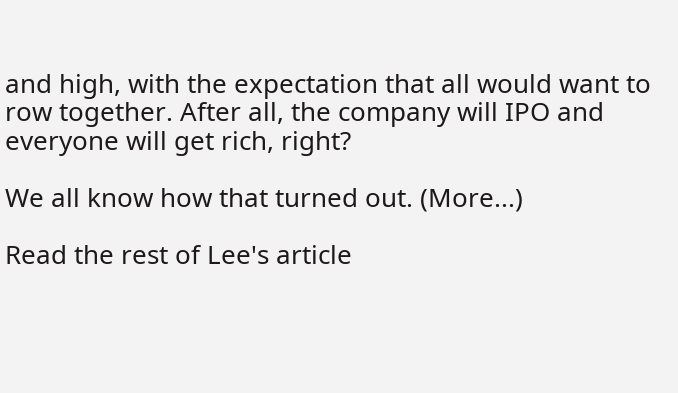and high, with the expectation that all would want to row together. After all, the company will IPO and everyone will get rich, right?

We all know how that turned out. (More...)

Read the rest of Lee's article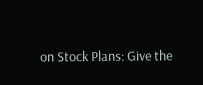on Stock Plans: Give the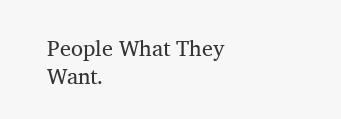People What They Want.